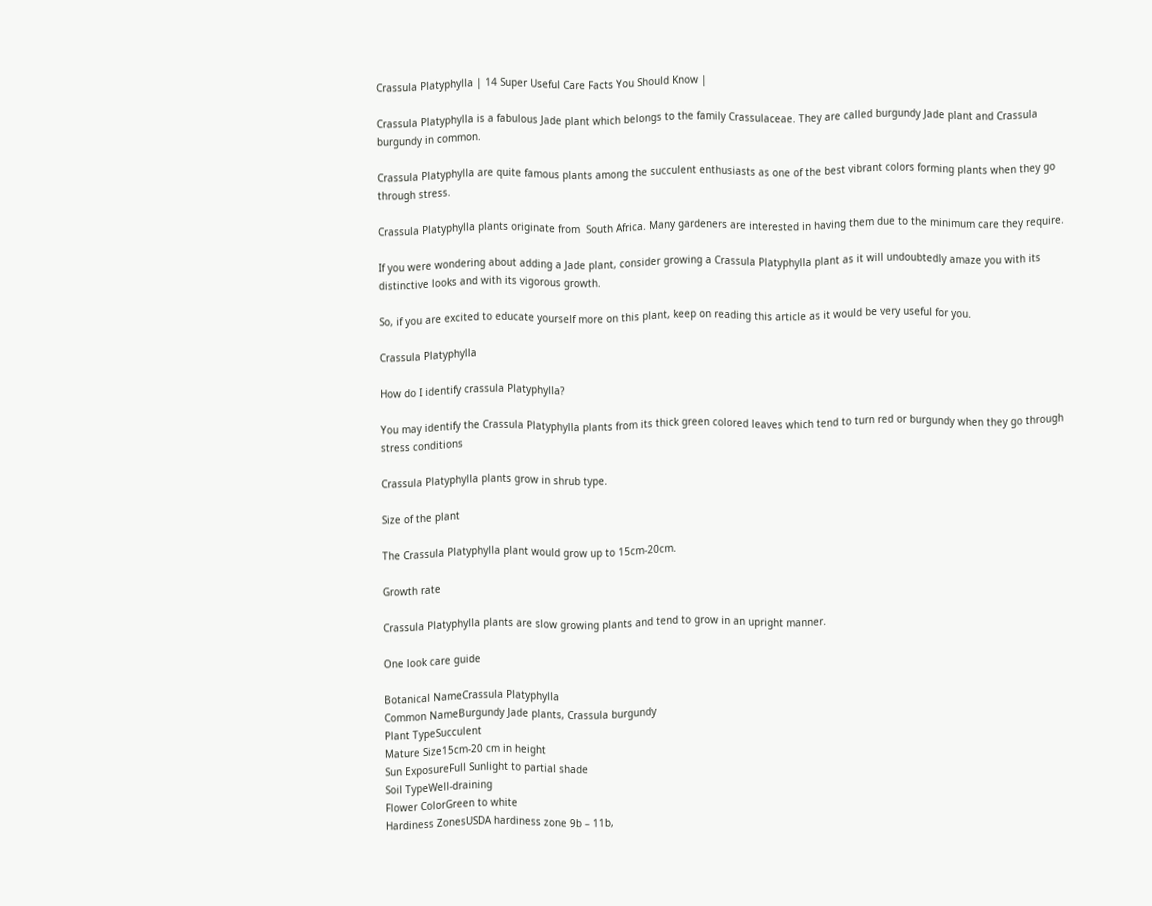Crassula Platyphylla | 14 Super Useful Care Facts You Should Know |

Crassula Platyphylla is a fabulous Jade plant which belongs to the family Crassulaceae. They are called burgundy Jade plant and Crassula burgundy in common.

Crassula Platyphylla are quite famous plants among the succulent enthusiasts as one of the best vibrant colors forming plants when they go through stress.

Crassula Platyphylla plants originate from  South Africa. Many gardeners are interested in having them due to the minimum care they require.

If you were wondering about adding a Jade plant, consider growing a Crassula Platyphylla plant as it will undoubtedly amaze you with its distinctive looks and with its vigorous growth.

So, if you are excited to educate yourself more on this plant, keep on reading this article as it would be very useful for you.

Crassula Platyphylla

How do I identify crassula Platyphylla?

You may identify the Crassula Platyphylla plants from its thick green colored leaves which tend to turn red or burgundy when they go through stress conditions

Crassula Platyphylla plants grow in shrub type.

Size of the plant

The Crassula Platyphylla plant would grow up to 15cm-20cm.

Growth rate

Crassula Platyphylla plants are slow growing plants and tend to grow in an upright manner.

One look care guide

Botanical NameCrassula Platyphylla
Common NameBurgundy Jade plants, Crassula burgundy
Plant TypeSucculent
Mature Size15cm-20 cm in height
Sun ExposureFull Sunlight to partial shade
Soil TypeWell-draining
Flower ColorGreen to white
Hardiness ZonesUSDA hardiness zone 9b – 11b,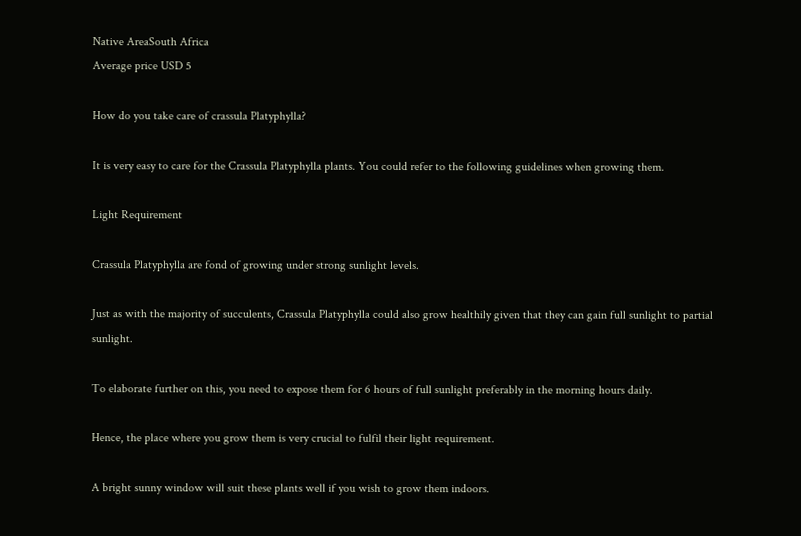Native AreaSouth Africa
Average price USD 5

How do you take care of crassula Platyphylla?

It is very easy to care for the Crassula Platyphylla plants. You could refer to the following guidelines when growing them.

Light Requirement

Crassula Platyphylla are fond of growing under strong sunlight levels.

Just as with the majority of succulents, Crassula Platyphylla could also grow healthily given that they can gain full sunlight to partial sunlight.

To elaborate further on this, you need to expose them for 6 hours of full sunlight preferably in the morning hours daily.

Hence, the place where you grow them is very crucial to fulfil their light requirement.

A bright sunny window will suit these plants well if you wish to grow them indoors.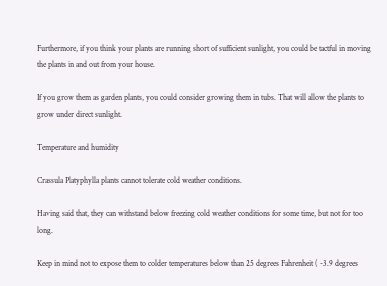Furthermore, if you think your plants are running short of sufficient sunlight, you could be tactful in moving the plants in and out from your house.

If you grow them as garden plants, you could consider growing them in tubs. That will allow the plants to grow under direct sunlight.

Temperature and humidity

Crassula Platyphylla plants cannot tolerate cold weather conditions.

Having said that, they can withstand below freezing cold weather conditions for some time, but not for too long.

Keep in mind not to expose them to colder temperatures below than 25 degrees Fahrenheit ( -3.9 degrees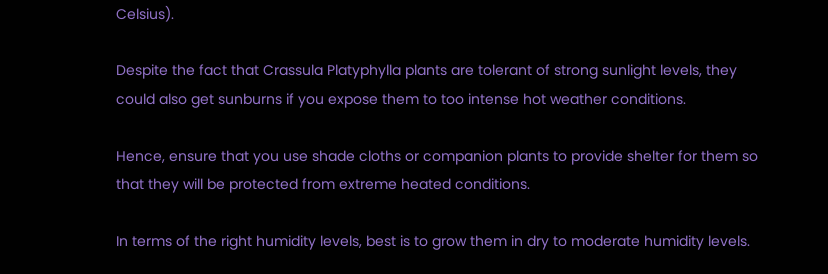Celsius).

Despite the fact that Crassula Platyphylla plants are tolerant of strong sunlight levels, they could also get sunburns if you expose them to too intense hot weather conditions.

Hence, ensure that you use shade cloths or companion plants to provide shelter for them so that they will be protected from extreme heated conditions.

In terms of the right humidity levels, best is to grow them in dry to moderate humidity levels.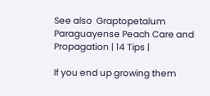See also  Graptopetalum Paraguayense Peach Care and Propagation | 14 Tips |

If you end up growing them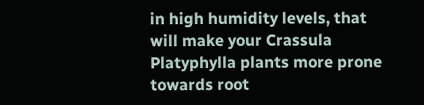in high humidity levels, that will make your Crassula Platyphylla plants more prone towards root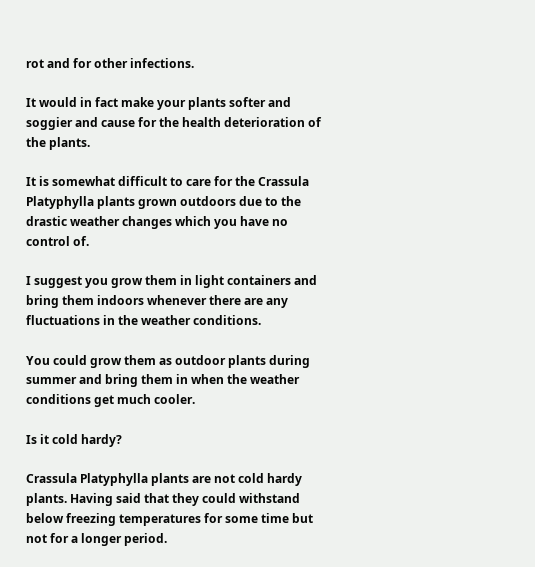rot and for other infections.

It would in fact make your plants softer and soggier and cause for the health deterioration of the plants.

It is somewhat difficult to care for the Crassula Platyphylla plants grown outdoors due to the drastic weather changes which you have no control of.

I suggest you grow them in light containers and bring them indoors whenever there are any fluctuations in the weather conditions.

You could grow them as outdoor plants during summer and bring them in when the weather conditions get much cooler.

Is it cold hardy?

Crassula Platyphylla plants are not cold hardy plants. Having said that they could withstand below freezing temperatures for some time but not for a longer period.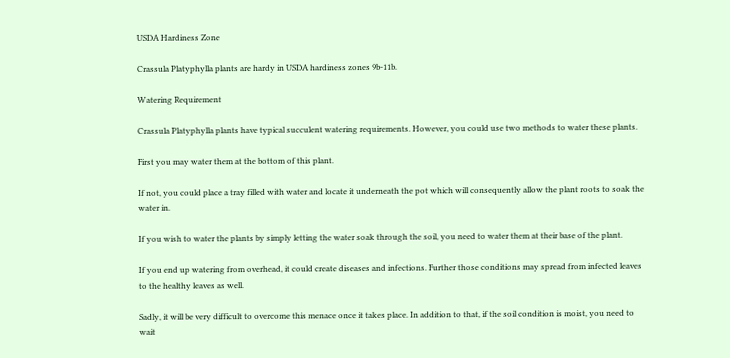USDA Hardiness Zone

Crassula Platyphylla plants are hardy in USDA hardiness zones 9b-11b.

Watering Requirement

Crassula Platyphylla plants have typical succulent watering requirements. However, you could use two methods to water these plants.

First you may water them at the bottom of this plant.

If not, you could place a tray filled with water and locate it underneath the pot which will consequently allow the plant roots to soak the water in.

If you wish to water the plants by simply letting the water soak through the soil, you need to water them at their base of the plant.

If you end up watering from overhead, it could create diseases and infections. Further those conditions may spread from infected leaves to the healthy leaves as well.

Sadly, it will be very difficult to overcome this menace once it takes place. In addition to that, if the soil condition is moist, you need to wait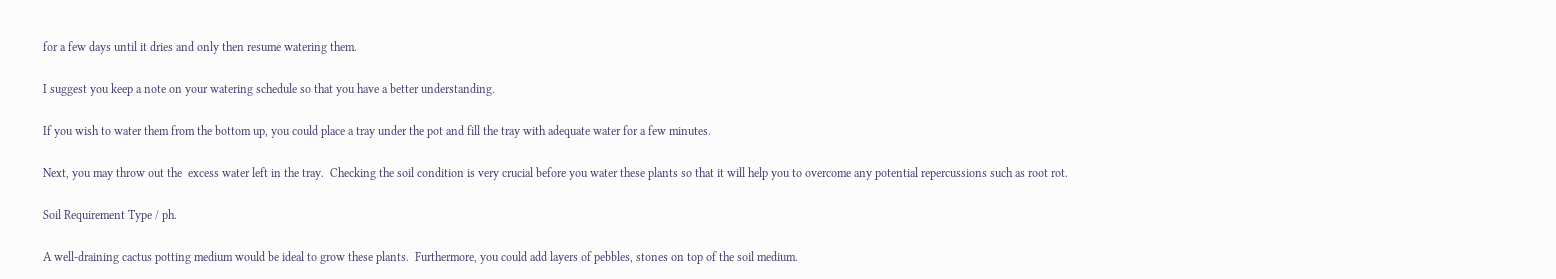for a few days until it dries and only then resume watering them.

I suggest you keep a note on your watering schedule so that you have a better understanding.

If you wish to water them from the bottom up, you could place a tray under the pot and fill the tray with adequate water for a few minutes.

Next, you may throw out the  excess water left in the tray.  Checking the soil condition is very crucial before you water these plants so that it will help you to overcome any potential repercussions such as root rot.

Soil Requirement Type / ph.

A well-draining cactus potting medium would be ideal to grow these plants.  Furthermore, you could add layers of pebbles, stones on top of the soil medium.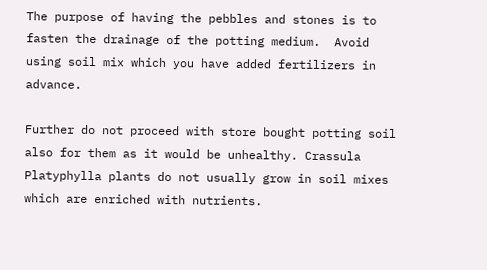The purpose of having the pebbles and stones is to fasten the drainage of the potting medium.  Avoid using soil mix which you have added fertilizers in advance.

Further do not proceed with store bought potting soil also for them as it would be unhealthy. Crassula Platyphylla plants do not usually grow in soil mixes which are enriched with nutrients.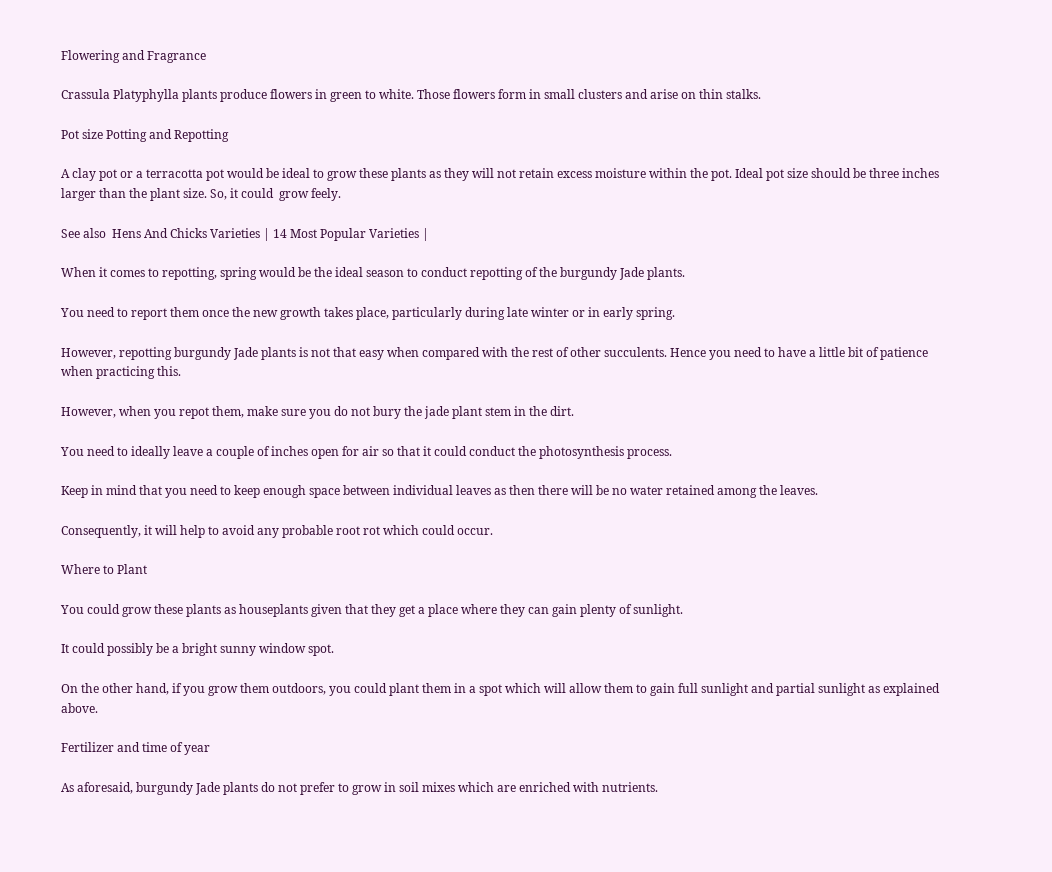Flowering and Fragrance

Crassula Platyphylla plants produce flowers in green to white. Those flowers form in small clusters and arise on thin stalks.

Pot size Potting and Repotting

A clay pot or a terracotta pot would be ideal to grow these plants as they will not retain excess moisture within the pot. Ideal pot size should be three inches larger than the plant size. So, it could  grow feely.

See also  Hens And Chicks Varieties | 14 Most Popular Varieties |

When it comes to repotting, spring would be the ideal season to conduct repotting of the burgundy Jade plants.

You need to report them once the new growth takes place, particularly during late winter or in early spring.

However, repotting burgundy Jade plants is not that easy when compared with the rest of other succulents. Hence you need to have a little bit of patience when practicing this.

However, when you repot them, make sure you do not bury the jade plant stem in the dirt.

You need to ideally leave a couple of inches open for air so that it could conduct the photosynthesis process.

Keep in mind that you need to keep enough space between individual leaves as then there will be no water retained among the leaves.

Consequently, it will help to avoid any probable root rot which could occur.

Where to Plant

You could grow these plants as houseplants given that they get a place where they can gain plenty of sunlight.

It could possibly be a bright sunny window spot.

On the other hand, if you grow them outdoors, you could plant them in a spot which will allow them to gain full sunlight and partial sunlight as explained above.

Fertilizer and time of year

As aforesaid, burgundy Jade plants do not prefer to grow in soil mixes which are enriched with nutrients.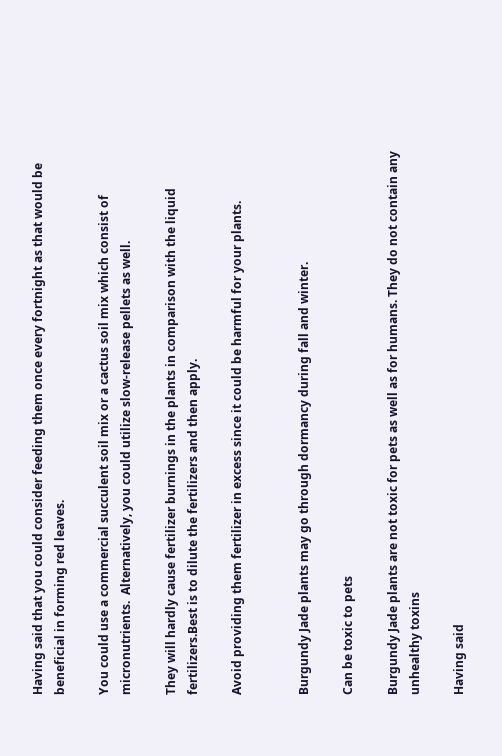Having said that you could consider feeding them once every fortnight as that would be beneficial in forming red leaves.

You could use a commercial succulent soil mix or a cactus soil mix which consist of micronutrients.  Alternatively, you could utilize slow-release pellets as well.

They will hardly cause fertilizer burnings in the plants in comparison with the liquid fertilizers.Best is to dilute the fertilizers and then apply.

Avoid providing them fertilizer in excess since it could be harmful for your plants.


Burgundy Jade plants may go through dormancy during fall and winter.

Can be toxic to pets

Burgundy Jade plants are not toxic for pets as well as for humans. They do not contain any unhealthy toxins

Having said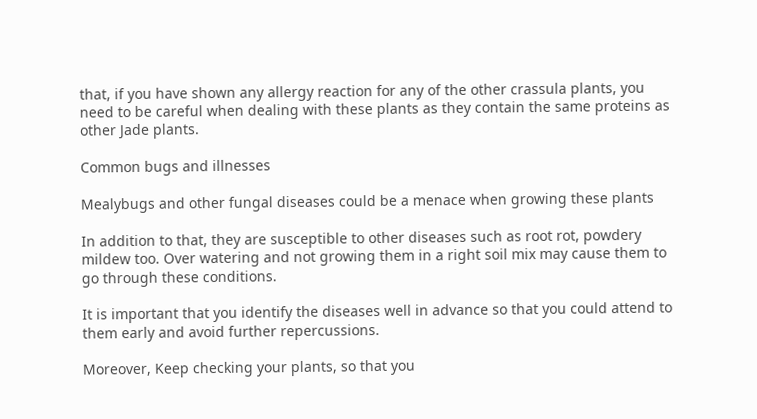that, if you have shown any allergy reaction for any of the other crassula plants, you need to be careful when dealing with these plants as they contain the same proteins as other Jade plants.

Common bugs and illnesses

Mealybugs and other fungal diseases could be a menace when growing these plants

In addition to that, they are susceptible to other diseases such as root rot, powdery mildew too. Over watering and not growing them in a right soil mix may cause them to go through these conditions.

It is important that you identify the diseases well in advance so that you could attend to them early and avoid further repercussions.

Moreover, Keep checking your plants, so that you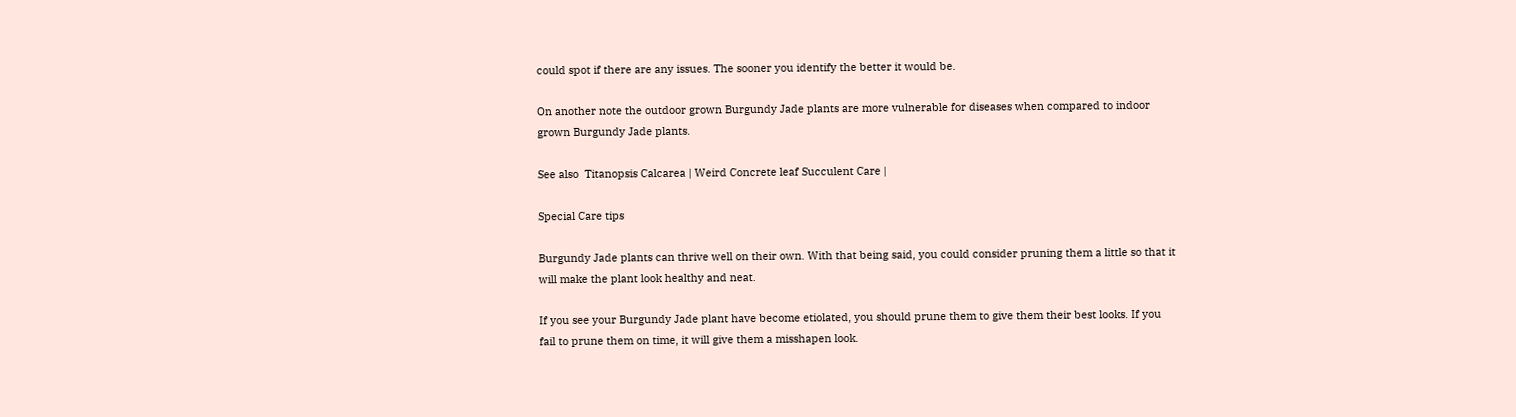could spot if there are any issues. The sooner you identify the better it would be.

On another note the outdoor grown Burgundy Jade plants are more vulnerable for diseases when compared to indoor grown Burgundy Jade plants.

See also  Titanopsis Calcarea | Weird Concrete leaf Succulent Care |

Special Care tips

Burgundy Jade plants can thrive well on their own. With that being said, you could consider pruning them a little so that it will make the plant look healthy and neat.

If you see your Burgundy Jade plant have become etiolated, you should prune them to give them their best looks. If you fail to prune them on time, it will give them a misshapen look.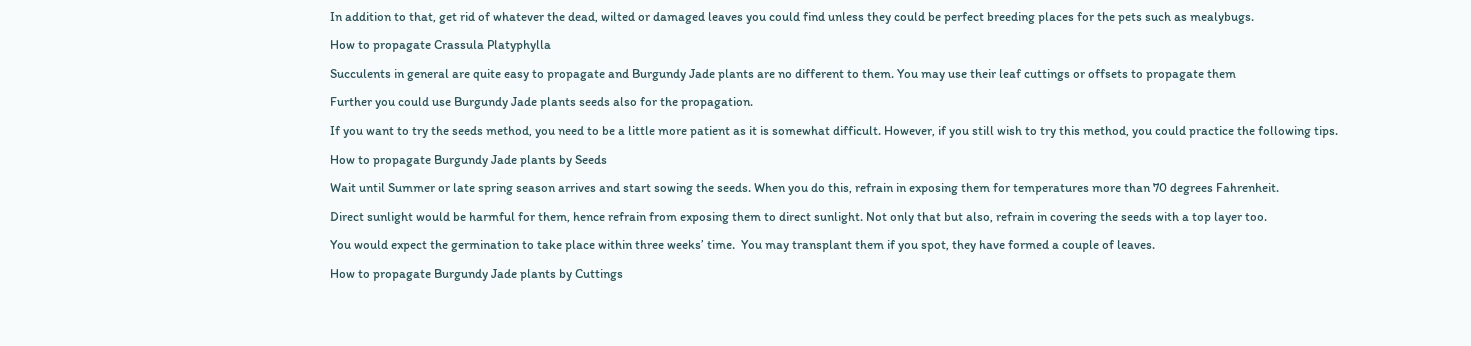In addition to that, get rid of whatever the dead, wilted or damaged leaves you could find unless they could be perfect breeding places for the pets such as mealybugs.

How to propagate Crassula Platyphylla

Succulents in general are quite easy to propagate and Burgundy Jade plants are no different to them. You may use their leaf cuttings or offsets to propagate them

Further you could use Burgundy Jade plants seeds also for the propagation.

If you want to try the seeds method, you need to be a little more patient as it is somewhat difficult. However, if you still wish to try this method, you could practice the following tips.

How to propagate Burgundy Jade plants by Seeds

Wait until Summer or late spring season arrives and start sowing the seeds. When you do this, refrain in exposing them for temperatures more than 70 degrees Fahrenheit.

Direct sunlight would be harmful for them, hence refrain from exposing them to direct sunlight. Not only that but also, refrain in covering the seeds with a top layer too.

You would expect the germination to take place within three weeks’ time.  You may transplant them if you spot, they have formed a couple of leaves.

How to propagate Burgundy Jade plants by Cuttings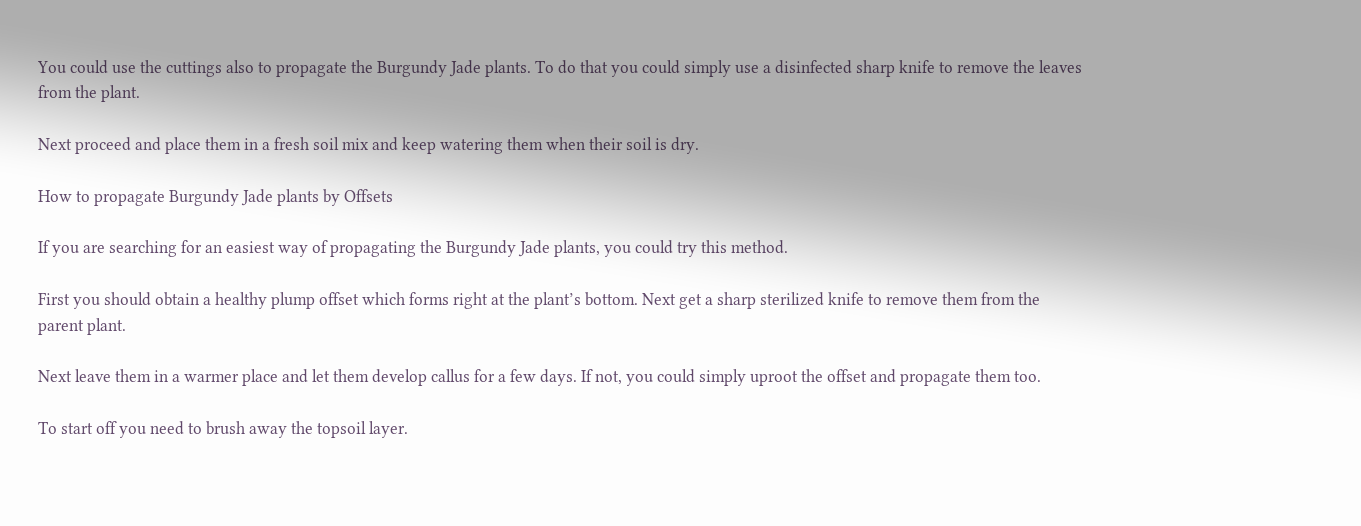You could use the cuttings also to propagate the Burgundy Jade plants. To do that you could simply use a disinfected sharp knife to remove the leaves from the plant.

Next proceed and place them in a fresh soil mix and keep watering them when their soil is dry.

How to propagate Burgundy Jade plants by Offsets

If you are searching for an easiest way of propagating the Burgundy Jade plants, you could try this method.

First you should obtain a healthy plump offset which forms right at the plant’s bottom. Next get a sharp sterilized knife to remove them from the parent plant.

Next leave them in a warmer place and let them develop callus for a few days. If not, you could simply uproot the offset and propagate them too.

To start off you need to brush away the topsoil layer.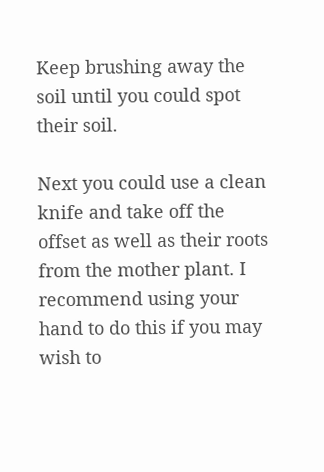Keep brushing away the soil until you could spot their soil.

Next you could use a clean knife and take off the offset as well as their roots from the mother plant. I recommend using your hand to do this if you may wish to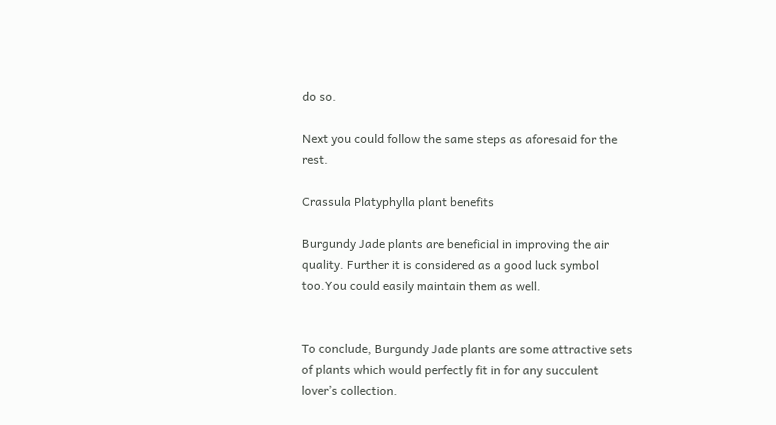do so.

Next you could follow the same steps as aforesaid for the rest.

Crassula Platyphylla plant benefits

Burgundy Jade plants are beneficial in improving the air quality. Further it is considered as a good luck symbol too.You could easily maintain them as well.


To conclude, Burgundy Jade plants are some attractive sets of plants which would perfectly fit in for any succulent lover’s collection.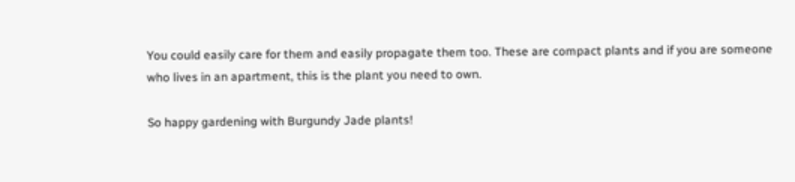You could easily care for them and easily propagate them too. These are compact plants and if you are someone who lives in an apartment, this is the plant you need to own.

So happy gardening with Burgundy Jade plants!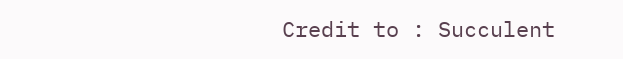Credit to : Succulent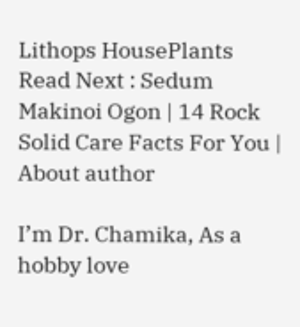Lithops HousePlants
Read Next : Sedum Makinoi Ogon | 14 Rock Solid Care Facts For You |
About author

I’m Dr. Chamika, As a hobby love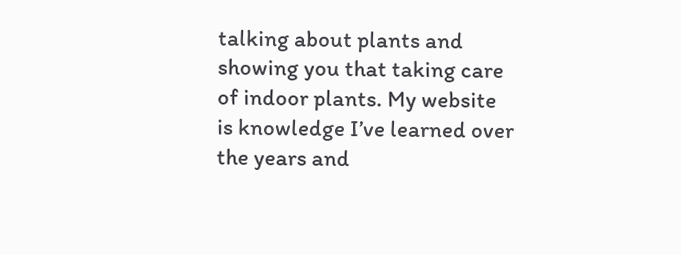talking about plants and showing you that taking care of indoor plants. My website is knowledge I’ve learned over the years and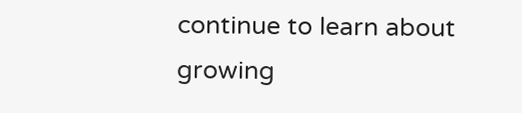continue to learn about growing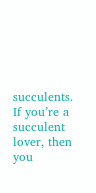succulents. If you’re a succulent lover, then you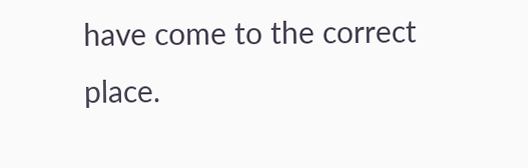have come to the correct place.